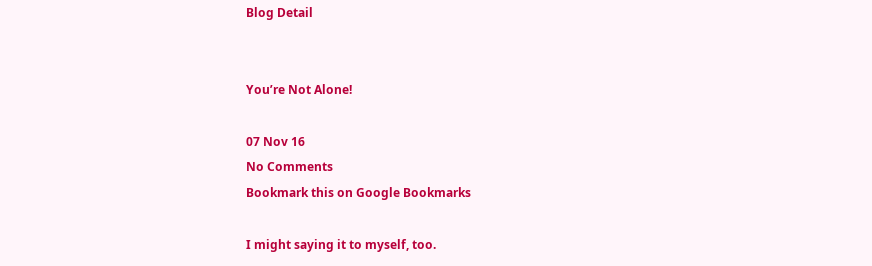Blog Detail


You’re Not Alone!

07 Nov 16
No Comments
Bookmark this on Google Bookmarks

I might saying it to myself, too.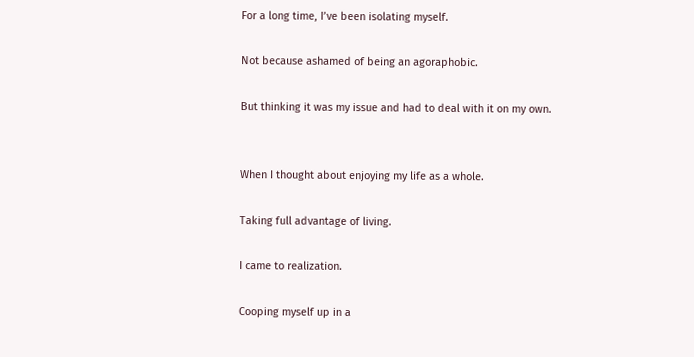For a long time, I’ve been isolating myself.

Not because ashamed of being an agoraphobic.

But thinking it was my issue and had to deal with it on my own.


When I thought about enjoying my life as a whole.

Taking full advantage of living.

I came to realization.

Cooping myself up in a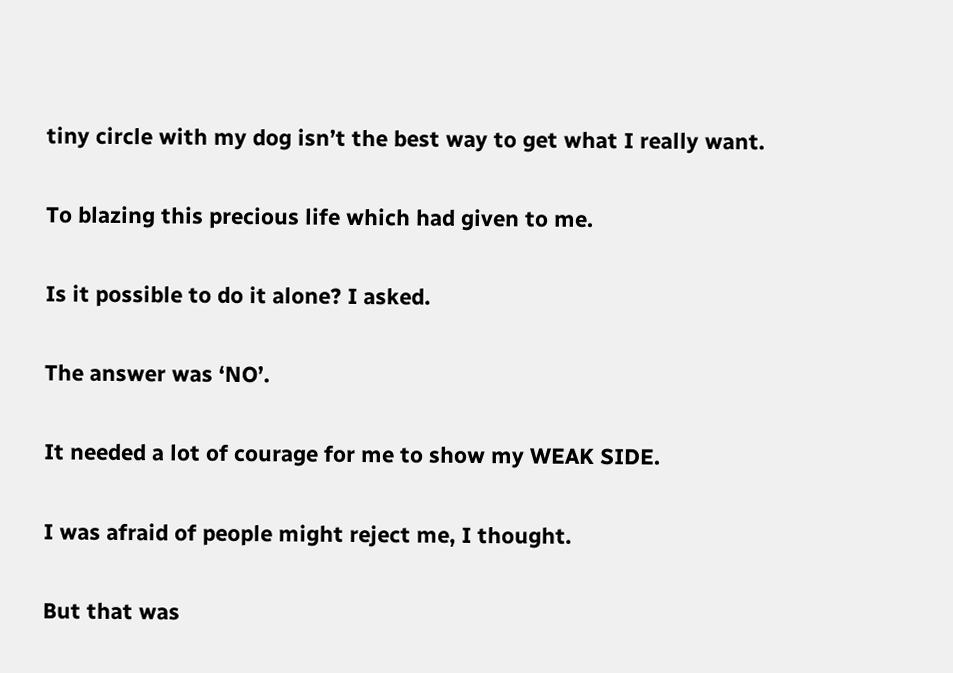tiny circle with my dog isn’t the best way to get what I really want.

To blazing this precious life which had given to me.

Is it possible to do it alone? I asked.

The answer was ‘NO’.

It needed a lot of courage for me to show my WEAK SIDE.

I was afraid of people might reject me, I thought.

But that was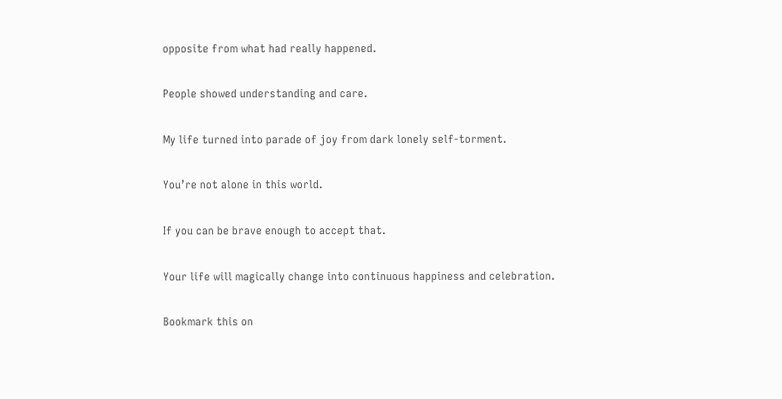opposite from what had really happened.

People showed understanding and care.

My life turned into parade of joy from dark lonely self-torment.

You’re not alone in this world.

If you can be brave enough to accept that.

Your life will magically change into continuous happiness and celebration.

Bookmark this on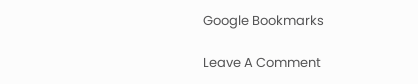Google Bookmarks

Leave A Comment